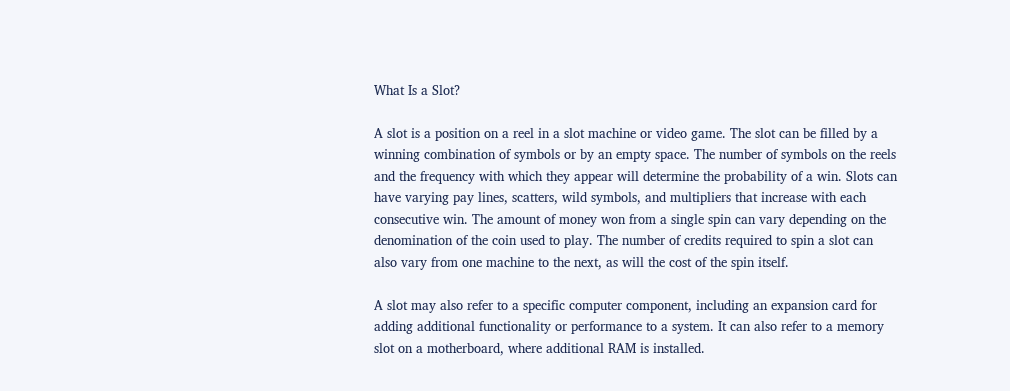What Is a Slot?

A slot is a position on a reel in a slot machine or video game. The slot can be filled by a winning combination of symbols or by an empty space. The number of symbols on the reels and the frequency with which they appear will determine the probability of a win. Slots can have varying pay lines, scatters, wild symbols, and multipliers that increase with each consecutive win. The amount of money won from a single spin can vary depending on the denomination of the coin used to play. The number of credits required to spin a slot can also vary from one machine to the next, as will the cost of the spin itself.

A slot may also refer to a specific computer component, including an expansion card for adding additional functionality or performance to a system. It can also refer to a memory slot on a motherboard, where additional RAM is installed.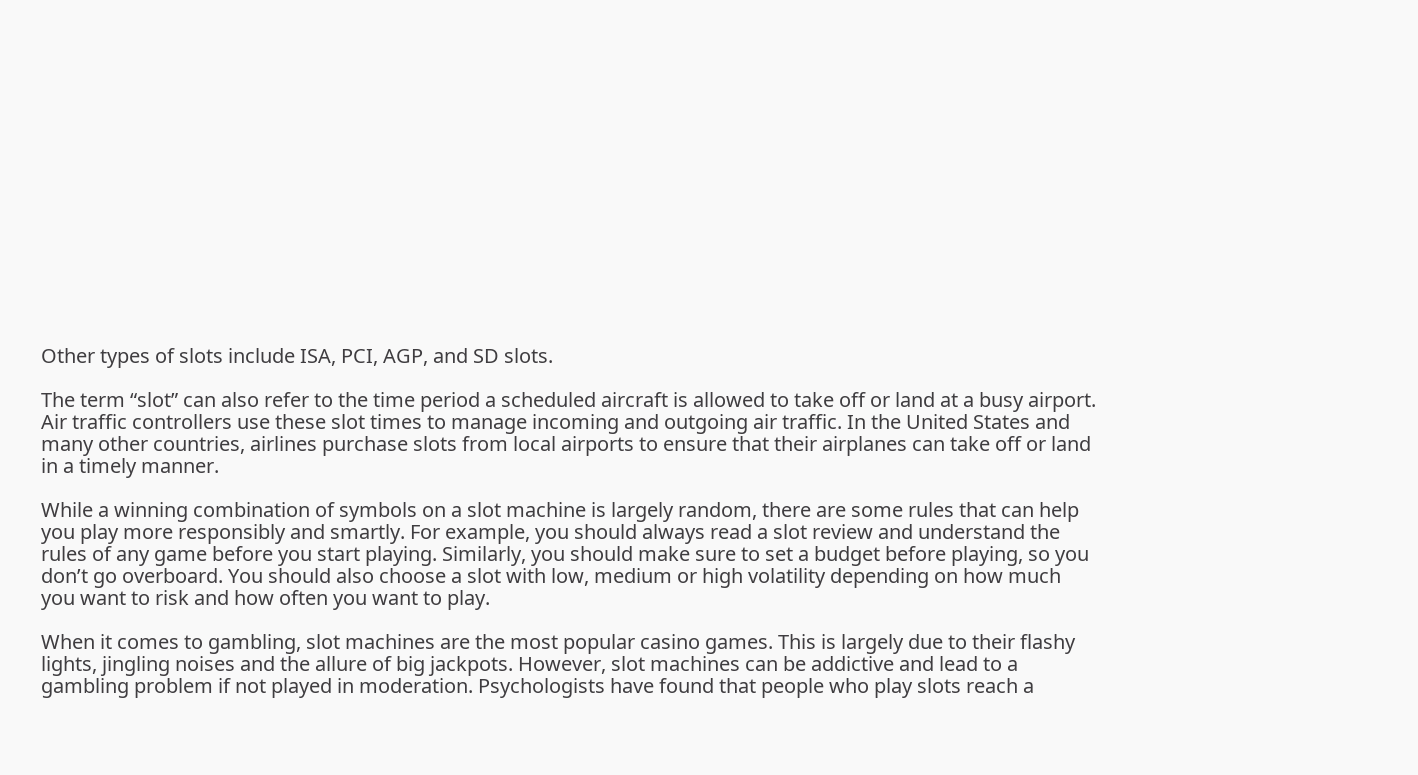Other types of slots include ISA, PCI, AGP, and SD slots.

The term “slot” can also refer to the time period a scheduled aircraft is allowed to take off or land at a busy airport. Air traffic controllers use these slot times to manage incoming and outgoing air traffic. In the United States and many other countries, airlines purchase slots from local airports to ensure that their airplanes can take off or land in a timely manner.

While a winning combination of symbols on a slot machine is largely random, there are some rules that can help you play more responsibly and smartly. For example, you should always read a slot review and understand the rules of any game before you start playing. Similarly, you should make sure to set a budget before playing, so you don’t go overboard. You should also choose a slot with low, medium or high volatility depending on how much you want to risk and how often you want to play.

When it comes to gambling, slot machines are the most popular casino games. This is largely due to their flashy lights, jingling noises and the allure of big jackpots. However, slot machines can be addictive and lead to a gambling problem if not played in moderation. Psychologists have found that people who play slots reach a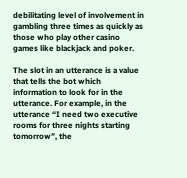debilitating level of involvement in gambling three times as quickly as those who play other casino games like blackjack and poker.

The slot in an utterance is a value that tells the bot which information to look for in the utterance. For example, in the utterance “I need two executive rooms for three nights starting tomorrow”, the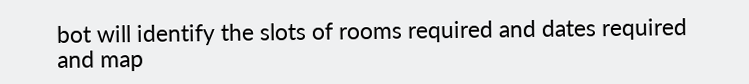bot will identify the slots of rooms required and dates required and map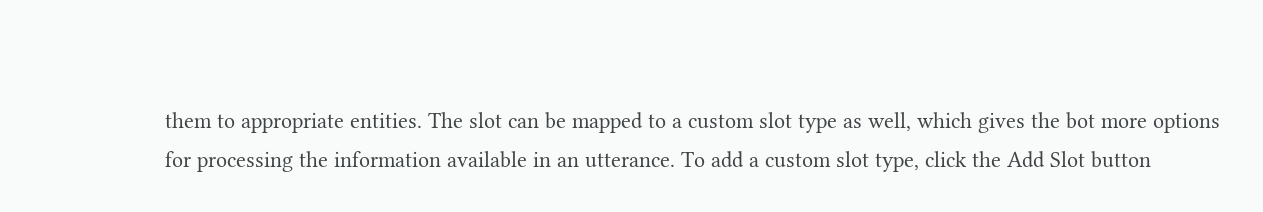them to appropriate entities. The slot can be mapped to a custom slot type as well, which gives the bot more options for processing the information available in an utterance. To add a custom slot type, click the Add Slot button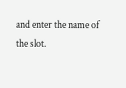and enter the name of the slot.